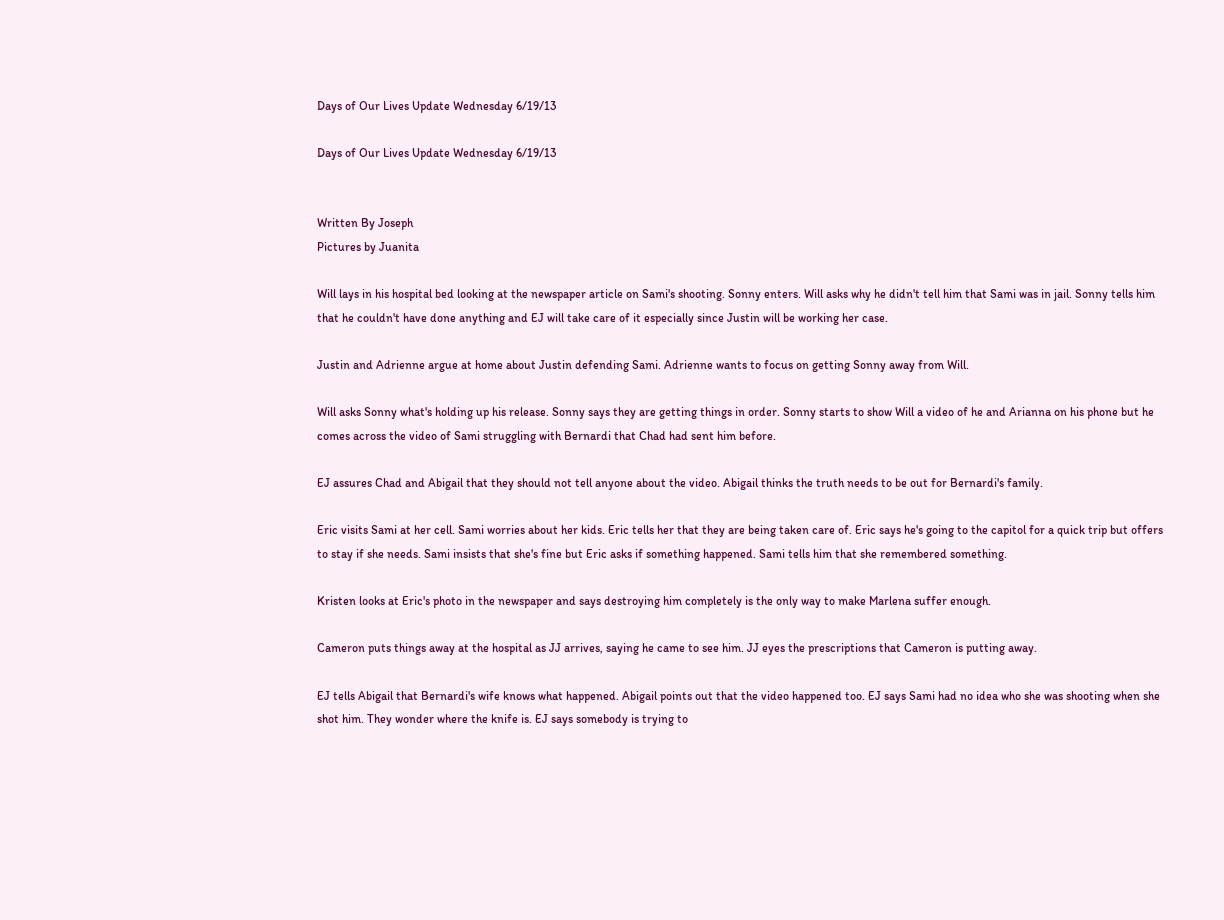Days of Our Lives Update Wednesday 6/19/13

Days of Our Lives Update Wednesday 6/19/13


Written By Joseph
Pictures by Juanita

Will lays in his hospital bed looking at the newspaper article on Sami's shooting. Sonny enters. Will asks why he didn't tell him that Sami was in jail. Sonny tells him that he couldn't have done anything and EJ will take care of it especially since Justin will be working her case.

Justin and Adrienne argue at home about Justin defending Sami. Adrienne wants to focus on getting Sonny away from Will.

Will asks Sonny what's holding up his release. Sonny says they are getting things in order. Sonny starts to show Will a video of he and Arianna on his phone but he comes across the video of Sami struggling with Bernardi that Chad had sent him before.

EJ assures Chad and Abigail that they should not tell anyone about the video. Abigail thinks the truth needs to be out for Bernardi's family.

Eric visits Sami at her cell. Sami worries about her kids. Eric tells her that they are being taken care of. Eric says he's going to the capitol for a quick trip but offers to stay if she needs. Sami insists that she's fine but Eric asks if something happened. Sami tells him that she remembered something.

Kristen looks at Eric's photo in the newspaper and says destroying him completely is the only way to make Marlena suffer enough.

Cameron puts things away at the hospital as JJ arrives, saying he came to see him. JJ eyes the prescriptions that Cameron is putting away.

EJ tells Abigail that Bernardi's wife knows what happened. Abigail points out that the video happened too. EJ says Sami had no idea who she was shooting when she shot him. They wonder where the knife is. EJ says somebody is trying to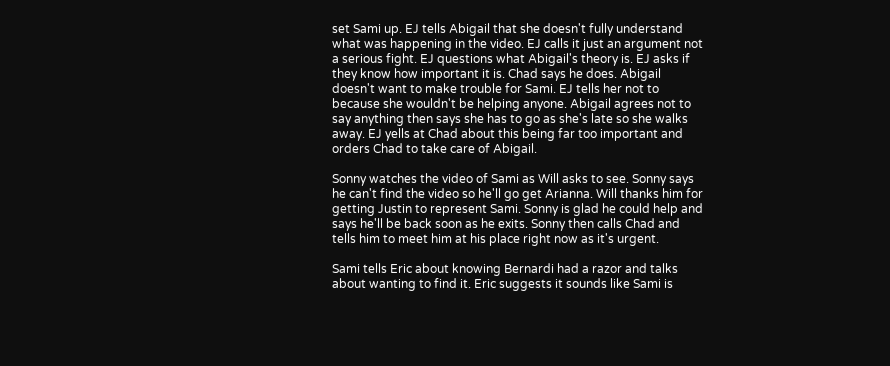set Sami up. EJ tells Abigail that she doesn't fully understand what was happening in the video. EJ calls it just an argument not a serious fight. EJ questions what Abigail's theory is. EJ asks if they know how important it is. Chad says he does. Abigail doesn't want to make trouble for Sami. EJ tells her not to because she wouldn't be helping anyone. Abigail agrees not to say anything then says she has to go as she's late so she walks away. EJ yells at Chad about this being far too important and orders Chad to take care of Abigail.

Sonny watches the video of Sami as Will asks to see. Sonny says he can't find the video so he'll go get Arianna. Will thanks him for getting Justin to represent Sami. Sonny is glad he could help and says he'll be back soon as he exits. Sonny then calls Chad and tells him to meet him at his place right now as it's urgent.

Sami tells Eric about knowing Bernardi had a razor and talks about wanting to find it. Eric suggests it sounds like Sami is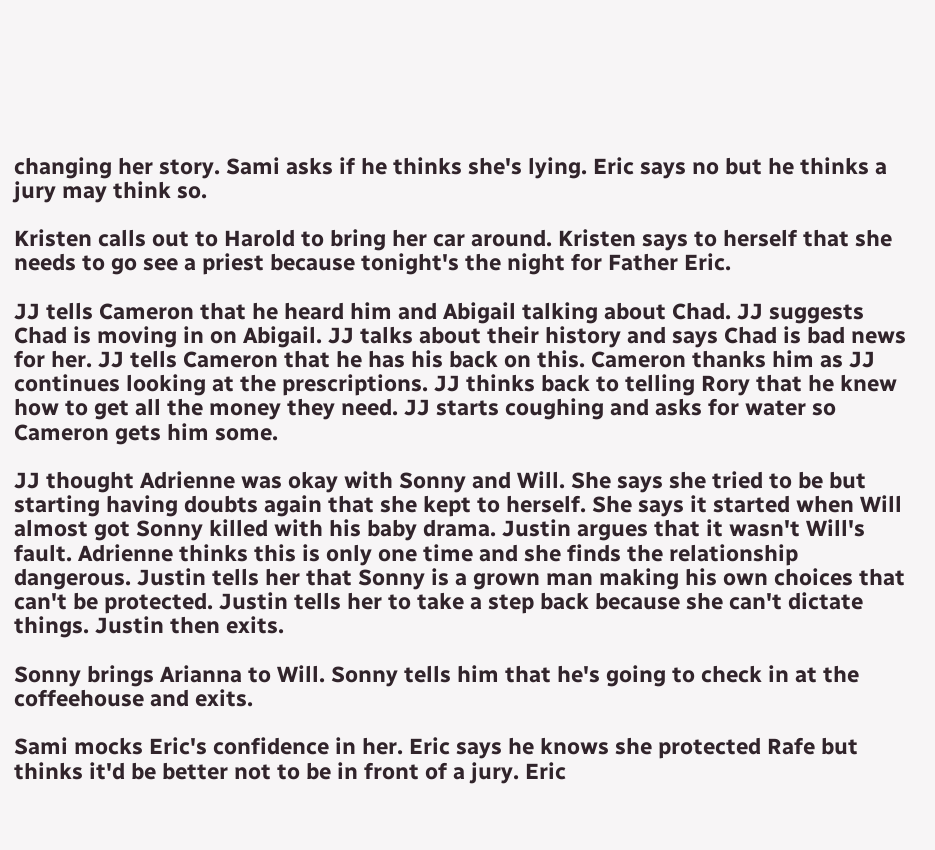changing her story. Sami asks if he thinks she's lying. Eric says no but he thinks a jury may think so.

Kristen calls out to Harold to bring her car around. Kristen says to herself that she needs to go see a priest because tonight's the night for Father Eric.

JJ tells Cameron that he heard him and Abigail talking about Chad. JJ suggests Chad is moving in on Abigail. JJ talks about their history and says Chad is bad news for her. JJ tells Cameron that he has his back on this. Cameron thanks him as JJ continues looking at the prescriptions. JJ thinks back to telling Rory that he knew how to get all the money they need. JJ starts coughing and asks for water so Cameron gets him some.

JJ thought Adrienne was okay with Sonny and Will. She says she tried to be but starting having doubts again that she kept to herself. She says it started when Will almost got Sonny killed with his baby drama. Justin argues that it wasn't Will's fault. Adrienne thinks this is only one time and she finds the relationship dangerous. Justin tells her that Sonny is a grown man making his own choices that can't be protected. Justin tells her to take a step back because she can't dictate things. Justin then exits.

Sonny brings Arianna to Will. Sonny tells him that he's going to check in at the coffeehouse and exits.

Sami mocks Eric's confidence in her. Eric says he knows she protected Rafe but thinks it'd be better not to be in front of a jury. Eric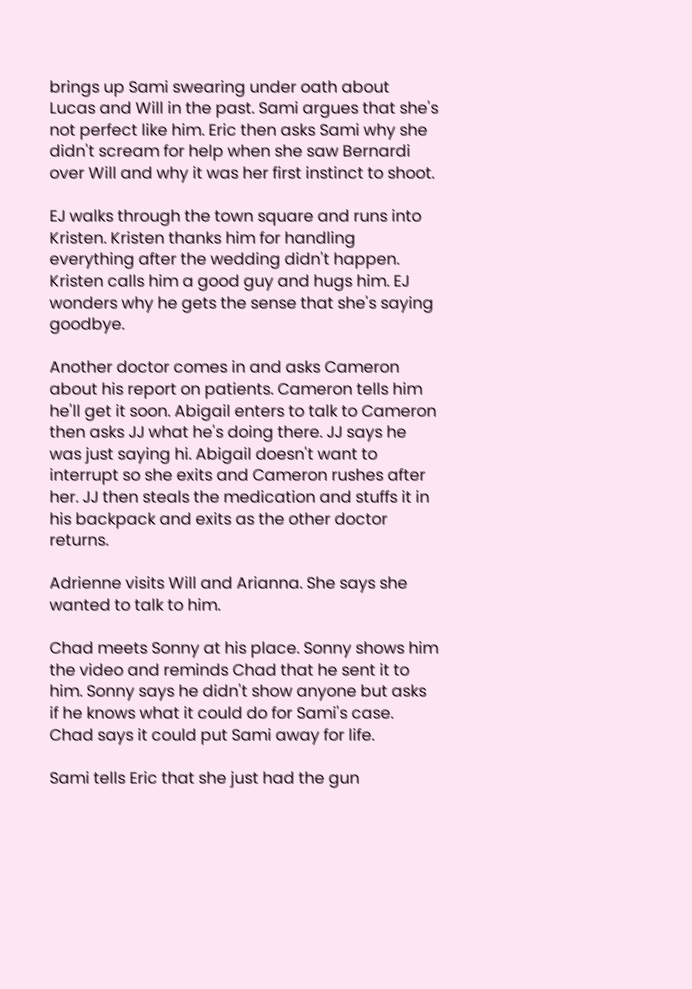brings up Sami swearing under oath about Lucas and Will in the past. Sami argues that she's not perfect like him. Eric then asks Sami why she didn't scream for help when she saw Bernardi over Will and why it was her first instinct to shoot.

EJ walks through the town square and runs into Kristen. Kristen thanks him for handling everything after the wedding didn't happen. Kristen calls him a good guy and hugs him. EJ wonders why he gets the sense that she's saying goodbye.

Another doctor comes in and asks Cameron about his report on patients. Cameron tells him he'll get it soon. Abigail enters to talk to Cameron then asks JJ what he's doing there. JJ says he was just saying hi. Abigail doesn't want to interrupt so she exits and Cameron rushes after her. JJ then steals the medication and stuffs it in his backpack and exits as the other doctor returns.

Adrienne visits Will and Arianna. She says she wanted to talk to him.

Chad meets Sonny at his place. Sonny shows him the video and reminds Chad that he sent it to him. Sonny says he didn't show anyone but asks if he knows what it could do for Sami's case. Chad says it could put Sami away for life.

Sami tells Eric that she just had the gun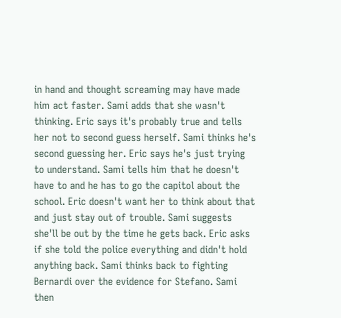in hand and thought screaming may have made him act faster. Sami adds that she wasn't thinking. Eric says it's probably true and tells her not to second guess herself. Sami thinks he's second guessing her. Eric says he's just trying to understand. Sami tells him that he doesn't have to and he has to go the capitol about the school. Eric doesn't want her to think about that and just stay out of trouble. Sami suggests she'll be out by the time he gets back. Eric asks if she told the police everything and didn't hold anything back. Sami thinks back to fighting Bernardi over the evidence for Stefano. Sami then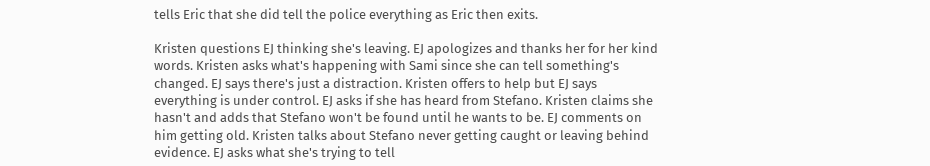tells Eric that she did tell the police everything as Eric then exits.

Kristen questions EJ thinking she's leaving. EJ apologizes and thanks her for her kind words. Kristen asks what's happening with Sami since she can tell something's changed. EJ says there's just a distraction. Kristen offers to help but EJ says everything is under control. EJ asks if she has heard from Stefano. Kristen claims she hasn't and adds that Stefano won't be found until he wants to be. EJ comments on him getting old. Kristen talks about Stefano never getting caught or leaving behind evidence. EJ asks what she's trying to tell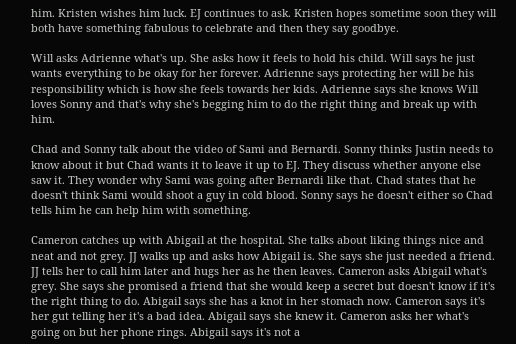him. Kristen wishes him luck. EJ continues to ask. Kristen hopes sometime soon they will both have something fabulous to celebrate and then they say goodbye.

Will asks Adrienne what's up. She asks how it feels to hold his child. Will says he just wants everything to be okay for her forever. Adrienne says protecting her will be his responsibility which is how she feels towards her kids. Adrienne says she knows Will loves Sonny and that's why she's begging him to do the right thing and break up with him.

Chad and Sonny talk about the video of Sami and Bernardi. Sonny thinks Justin needs to know about it but Chad wants it to leave it up to EJ. They discuss whether anyone else saw it. They wonder why Sami was going after Bernardi like that. Chad states that he doesn't think Sami would shoot a guy in cold blood. Sonny says he doesn't either so Chad tells him he can help him with something.

Cameron catches up with Abigail at the hospital. She talks about liking things nice and neat and not grey. JJ walks up and asks how Abigail is. She says she just needed a friend. JJ tells her to call him later and hugs her as he then leaves. Cameron asks Abigail what's grey. She says she promised a friend that she would keep a secret but doesn't know if it's the right thing to do. Abigail says she has a knot in her stomach now. Cameron says it's her gut telling her it's a bad idea. Abigail says she knew it. Cameron asks her what's going on but her phone rings. Abigail says it's not a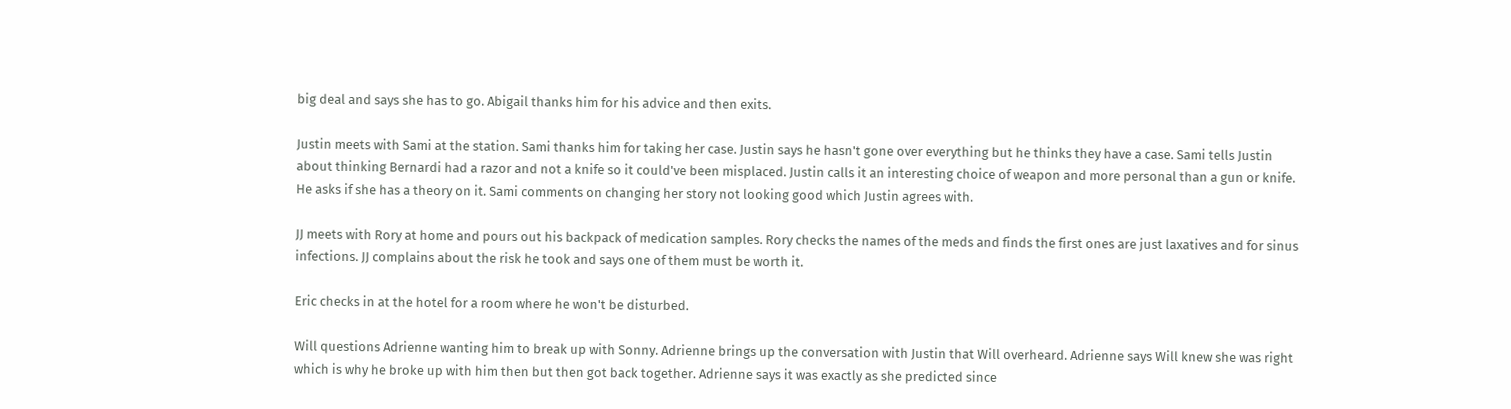big deal and says she has to go. Abigail thanks him for his advice and then exits.

Justin meets with Sami at the station. Sami thanks him for taking her case. Justin says he hasn't gone over everything but he thinks they have a case. Sami tells Justin about thinking Bernardi had a razor and not a knife so it could've been misplaced. Justin calls it an interesting choice of weapon and more personal than a gun or knife. He asks if she has a theory on it. Sami comments on changing her story not looking good which Justin agrees with.

JJ meets with Rory at home and pours out his backpack of medication samples. Rory checks the names of the meds and finds the first ones are just laxatives and for sinus infections. JJ complains about the risk he took and says one of them must be worth it.

Eric checks in at the hotel for a room where he won't be disturbed.

Will questions Adrienne wanting him to break up with Sonny. Adrienne brings up the conversation with Justin that Will overheard. Adrienne says Will knew she was right which is why he broke up with him then but then got back together. Adrienne says it was exactly as she predicted since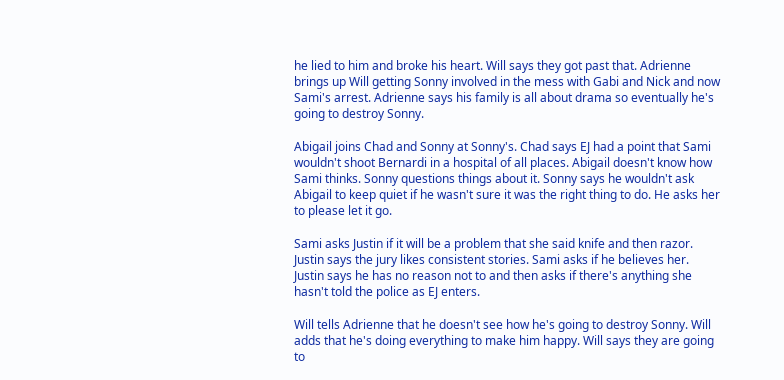he lied to him and broke his heart. Will says they got past that. Adrienne brings up Will getting Sonny involved in the mess with Gabi and Nick and now Sami's arrest. Adrienne says his family is all about drama so eventually he's going to destroy Sonny.

Abigail joins Chad and Sonny at Sonny's. Chad says EJ had a point that Sami wouldn't shoot Bernardi in a hospital of all places. Abigail doesn't know how Sami thinks. Sonny questions things about it. Sonny says he wouldn't ask Abigail to keep quiet if he wasn't sure it was the right thing to do. He asks her to please let it go.

Sami asks Justin if it will be a problem that she said knife and then razor. Justin says the jury likes consistent stories. Sami asks if he believes her. Justin says he has no reason not to and then asks if there's anything she hasn't told the police as EJ enters.

Will tells Adrienne that he doesn't see how he's going to destroy Sonny. Will adds that he's doing everything to make him happy. Will says they are going to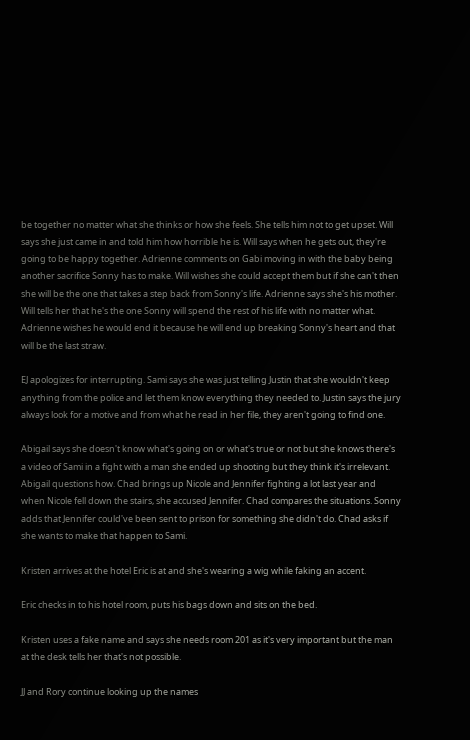be together no matter what she thinks or how she feels. She tells him not to get upset. Will says she just came in and told him how horrible he is. Will says when he gets out, they're going to be happy together. Adrienne comments on Gabi moving in with the baby being another sacrifice Sonny has to make. Will wishes she could accept them but if she can't then she will be the one that takes a step back from Sonny's life. Adrienne says she's his mother. Will tells her that he's the one Sonny will spend the rest of his life with no matter what. Adrienne wishes he would end it because he will end up breaking Sonny's heart and that will be the last straw.

EJ apologizes for interrupting. Sami says she was just telling Justin that she wouldn't keep anything from the police and let them know everything they needed to. Justin says the jury always look for a motive and from what he read in her file, they aren't going to find one.

Abigail says she doesn't know what's going on or what's true or not but she knows there's a video of Sami in a fight with a man she ended up shooting but they think it's irrelevant. Abigail questions how. Chad brings up Nicole and Jennifer fighting a lot last year and when Nicole fell down the stairs, she accused Jennifer. Chad compares the situations. Sonny adds that Jennifer could've been sent to prison for something she didn't do. Chad asks if she wants to make that happen to Sami.

Kristen arrives at the hotel Eric is at and she's wearing a wig while faking an accent.

Eric checks in to his hotel room, puts his bags down and sits on the bed.

Kristen uses a fake name and says she needs room 201 as it's very important but the man at the desk tells her that's not possible.

JJ and Rory continue looking up the names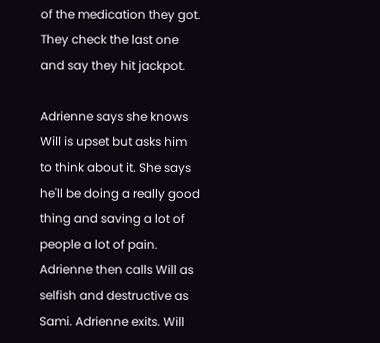of the medication they got. They check the last one and say they hit jackpot.

Adrienne says she knows Will is upset but asks him to think about it. She says he'll be doing a really good thing and saving a lot of people a lot of pain. Adrienne then calls Will as selfish and destructive as Sami. Adrienne exits. Will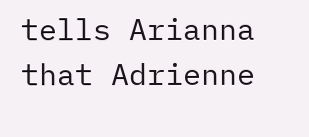tells Arianna that Adrienne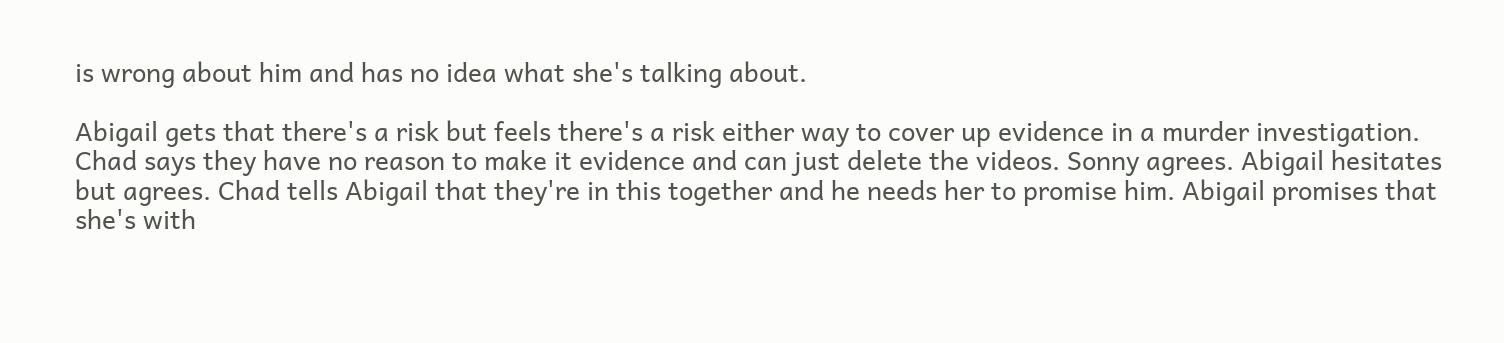is wrong about him and has no idea what she's talking about.

Abigail gets that there's a risk but feels there's a risk either way to cover up evidence in a murder investigation. Chad says they have no reason to make it evidence and can just delete the videos. Sonny agrees. Abigail hesitates but agrees. Chad tells Abigail that they're in this together and he needs her to promise him. Abigail promises that she's with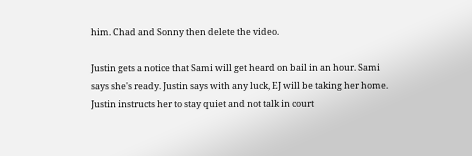him. Chad and Sonny then delete the video.

Justin gets a notice that Sami will get heard on bail in an hour. Sami says she's ready. Justin says with any luck, EJ will be taking her home. Justin instructs her to stay quiet and not talk in court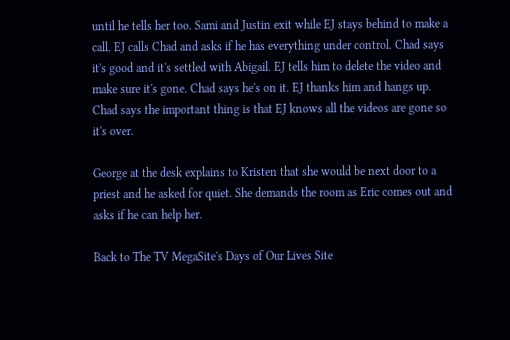until he tells her too. Sami and Justin exit while EJ stays behind to make a call. EJ calls Chad and asks if he has everything under control. Chad says it's good and it's settled with Abigail. EJ tells him to delete the video and make sure it's gone. Chad says he's on it. EJ thanks him and hangs up. Chad says the important thing is that EJ knows all the videos are gone so it's over.

George at the desk explains to Kristen that she would be next door to a priest and he asked for quiet. She demands the room as Eric comes out and asks if he can help her.

Back to The TV MegaSite's Days of Our Lives Site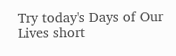Try today's Days of Our Lives short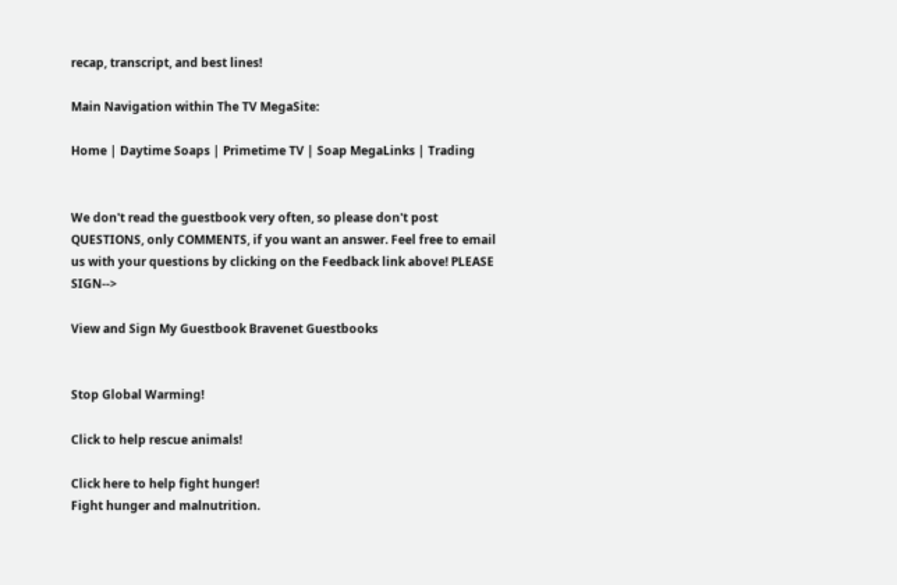recap, transcript, and best lines!

Main Navigation within The TV MegaSite:

Home | Daytime Soaps | Primetime TV | Soap MegaLinks | Trading


We don't read the guestbook very often, so please don't post QUESTIONS, only COMMENTS, if you want an answer. Feel free to email us with your questions by clicking on the Feedback link above! PLEASE SIGN-->

View and Sign My Guestbook Bravenet Guestbooks


Stop Global Warming!

Click to help rescue animals!

Click here to help fight hunger!
Fight hunger and malnutrition.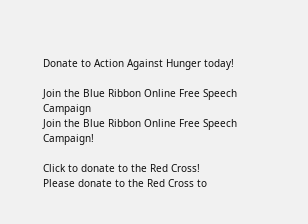Donate to Action Against Hunger today!

Join the Blue Ribbon Online Free Speech Campaign
Join the Blue Ribbon Online Free Speech Campaign!

Click to donate to the Red Cross!
Please donate to the Red Cross to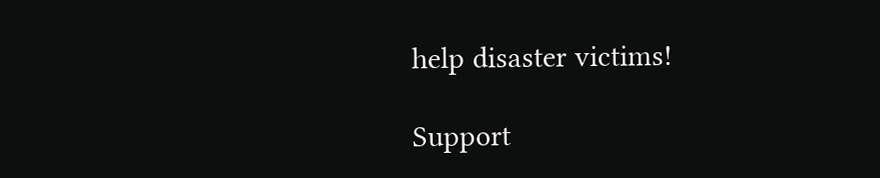help disaster victims!

Support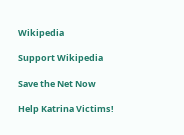Wikipedia

Support Wikipedia

Save the Net Now

Help Katrina Victims!